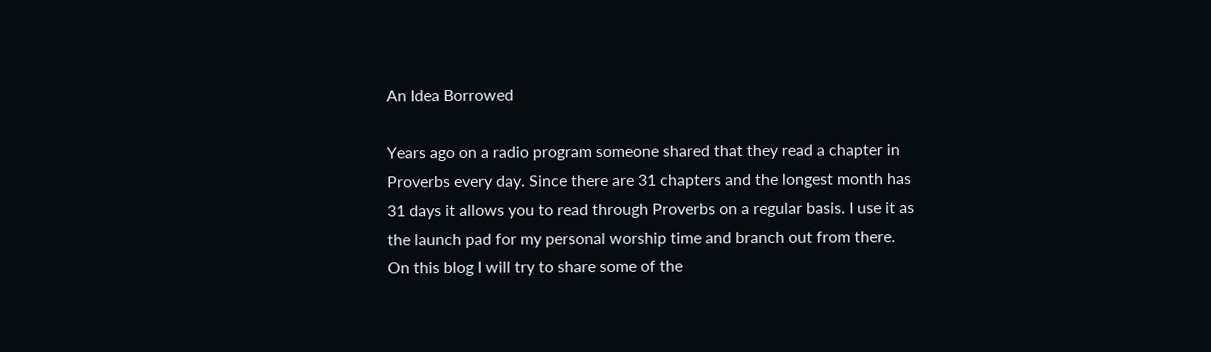An Idea Borrowed

Years ago on a radio program someone shared that they read a chapter in Proverbs every day. Since there are 31 chapters and the longest month has 31 days it allows you to read through Proverbs on a regular basis. I use it as the launch pad for my personal worship time and branch out from there. On this blog I will try to share some of the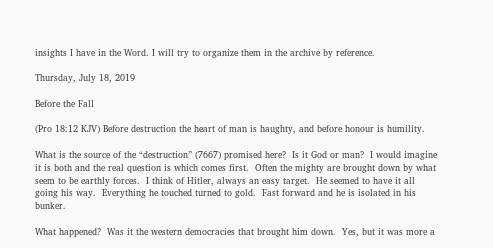insights I have in the Word. I will try to organize them in the archive by reference.

Thursday, July 18, 2019

Before the Fall

(Pro 18:12 KJV) Before destruction the heart of man is haughty, and before honour is humility.

What is the source of the “destruction” (7667) promised here?  Is it God or man?  I would imagine it is both and the real question is which comes first.  Often the mighty are brought down by what seem to be earthly forces.  I think of Hitler, always an easy target.  He seemed to have it all going his way.  Everything he touched turned to gold.  Fast forward and he is isolated in his bunker.

What happened?  Was it the western democracies that brought him down.  Yes, but it was more a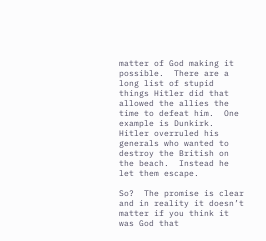matter of God making it possible.  There are a long list of stupid things Hitler did that allowed the allies the time to defeat him.  One example is Dunkirk.  Hitler overruled his generals who wanted to destroy the British on the beach.  Instead he let them escape.

So?  The promise is clear and in reality it doesn’t matter if you think it was God that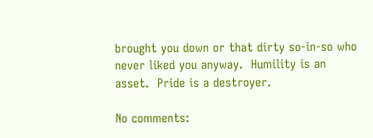brought you down or that dirty so-in-so who never liked you anyway.  Humility is an asset.  Pride is a destroyer.

No comments: